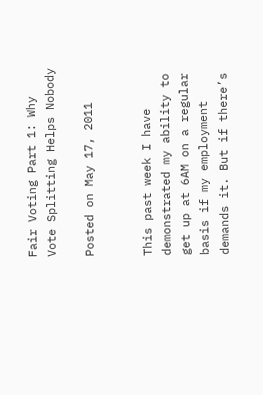Fair Voting Part 1: Why Vote Splitting Helps Nobody

Posted on May 17, 2011


This past week I have demonstrated my ability to get up at 6AM on a regular basis if my employment demands it. But if there’s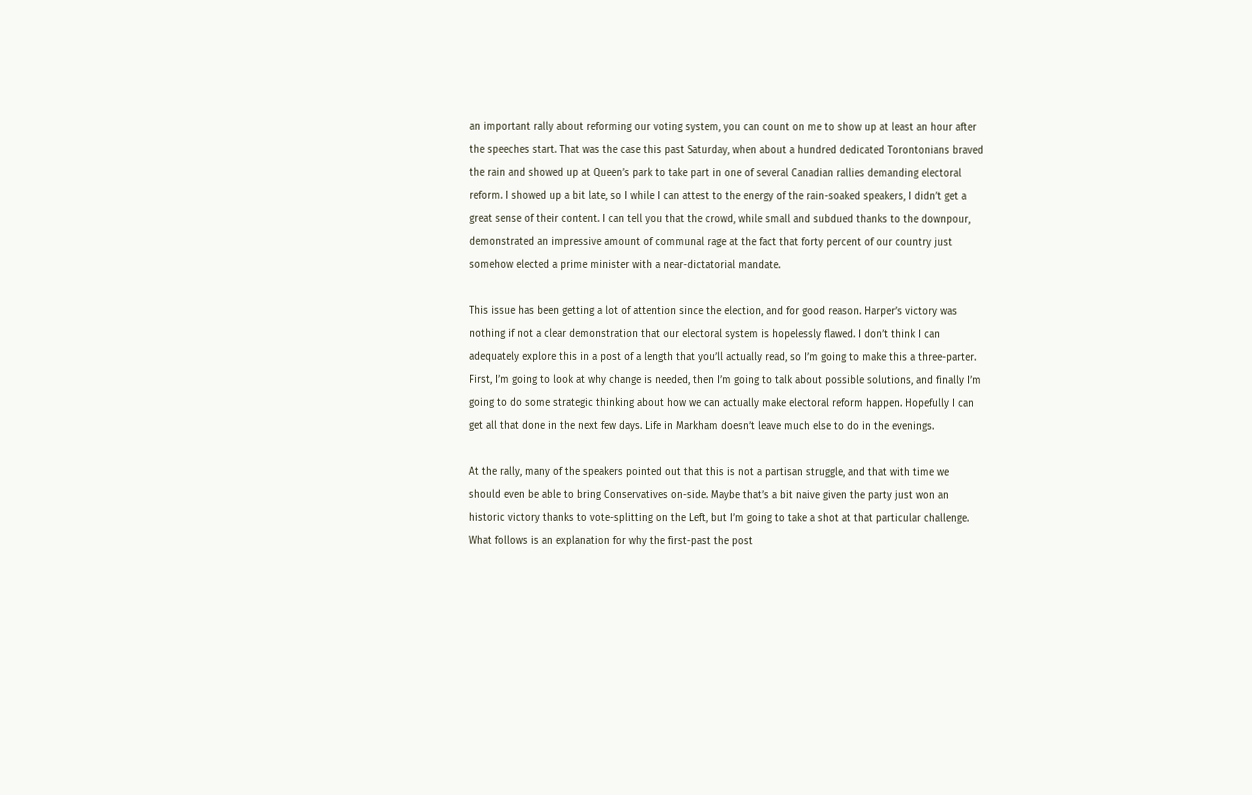an important rally about reforming our voting system, you can count on me to show up at least an hour after the speeches start. That was the case this past Saturday, when about a hundred dedicated Torontonians braved the rain and showed up at Queen’s park to take part in one of several Canadian rallies demanding electoral reform. I showed up a bit late, so I while I can attest to the energy of the rain-soaked speakers, I didn’t get a great sense of their content. I can tell you that the crowd, while small and subdued thanks to the downpour, demonstrated an impressive amount of communal rage at the fact that forty percent of our country just somehow elected a prime minister with a near-dictatorial mandate.

This issue has been getting a lot of attention since the election, and for good reason. Harper’s victory was nothing if not a clear demonstration that our electoral system is hopelessly flawed. I don’t think I can adequately explore this in a post of a length that you’ll actually read, so I’m going to make this a three-parter. First, I’m going to look at why change is needed, then I’m going to talk about possible solutions, and finally I’m going to do some strategic thinking about how we can actually make electoral reform happen. Hopefully I can get all that done in the next few days. Life in Markham doesn’t leave much else to do in the evenings.

At the rally, many of the speakers pointed out that this is not a partisan struggle, and that with time we should even be able to bring Conservatives on-side. Maybe that’s a bit naive given the party just won an historic victory thanks to vote-splitting on the Left, but I’m going to take a shot at that particular challenge. What follows is an explanation for why the first-past the post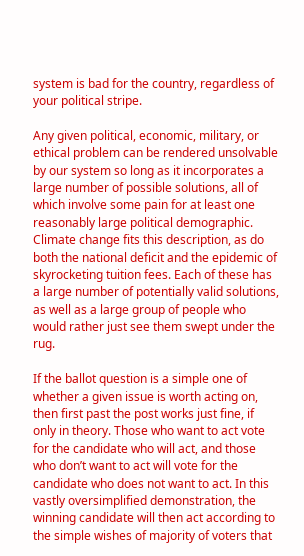system is bad for the country, regardless of your political stripe.

Any given political, economic, military, or ethical problem can be rendered unsolvable by our system so long as it incorporates a large number of possible solutions, all of which involve some pain for at least one reasonably large political demographic. Climate change fits this description, as do both the national deficit and the epidemic of skyrocketing tuition fees. Each of these has a large number of potentially valid solutions, as well as a large group of people who would rather just see them swept under the rug.

If the ballot question is a simple one of whether a given issue is worth acting on, then first past the post works just fine, if only in theory. Those who want to act vote for the candidate who will act, and those who don’t want to act will vote for the candidate who does not want to act. In this vastly oversimplified demonstration, the winning candidate will then act according to the simple wishes of majority of voters that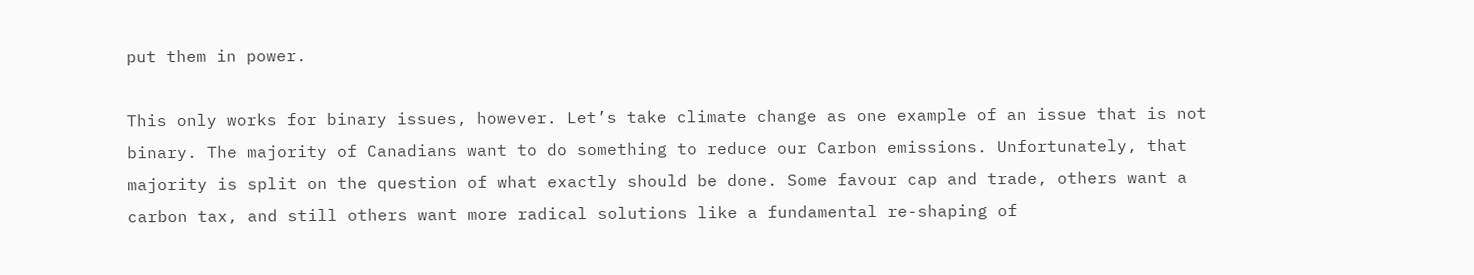put them in power.

This only works for binary issues, however. Let’s take climate change as one example of an issue that is not binary. The majority of Canadians want to do something to reduce our Carbon emissions. Unfortunately, that majority is split on the question of what exactly should be done. Some favour cap and trade, others want a carbon tax, and still others want more radical solutions like a fundamental re-shaping of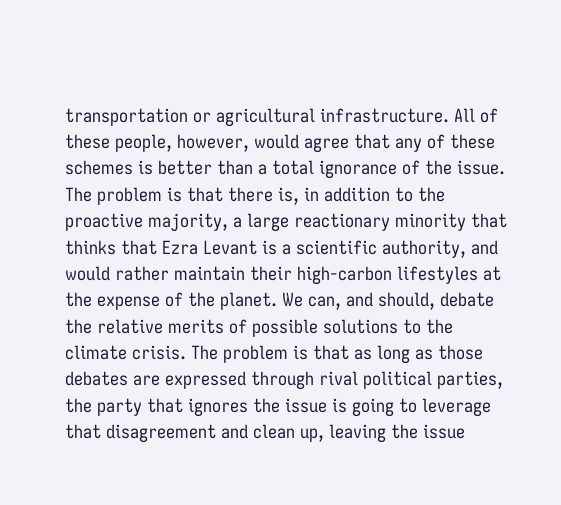transportation or agricultural infrastructure. All of these people, however, would agree that any of these schemes is better than a total ignorance of the issue. The problem is that there is, in addition to the proactive majority, a large reactionary minority that thinks that Ezra Levant is a scientific authority, and would rather maintain their high-carbon lifestyles at the expense of the planet. We can, and should, debate the relative merits of possible solutions to the climate crisis. The problem is that as long as those debates are expressed through rival political parties, the party that ignores the issue is going to leverage that disagreement and clean up, leaving the issue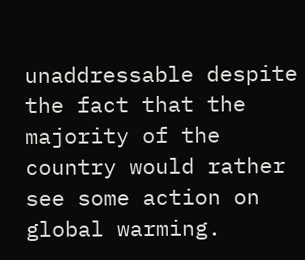unaddressable despite the fact that the majority of the country would rather see some action on global warming.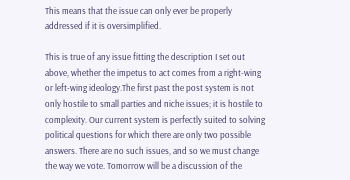This means that the issue can only ever be properly addressed if it is oversimplified.

This is true of any issue fitting the description I set out above, whether the impetus to act comes from a right-wing or left-wing ideology.The first past the post system is not only hostile to small parties and niche issues; it is hostile to complexity. Our current system is perfectly suited to solving political questions for which there are only two possible answers. There are no such issues, and so we must change the way we vote. Tomorrow will be a discussion of the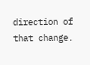direction of that change.